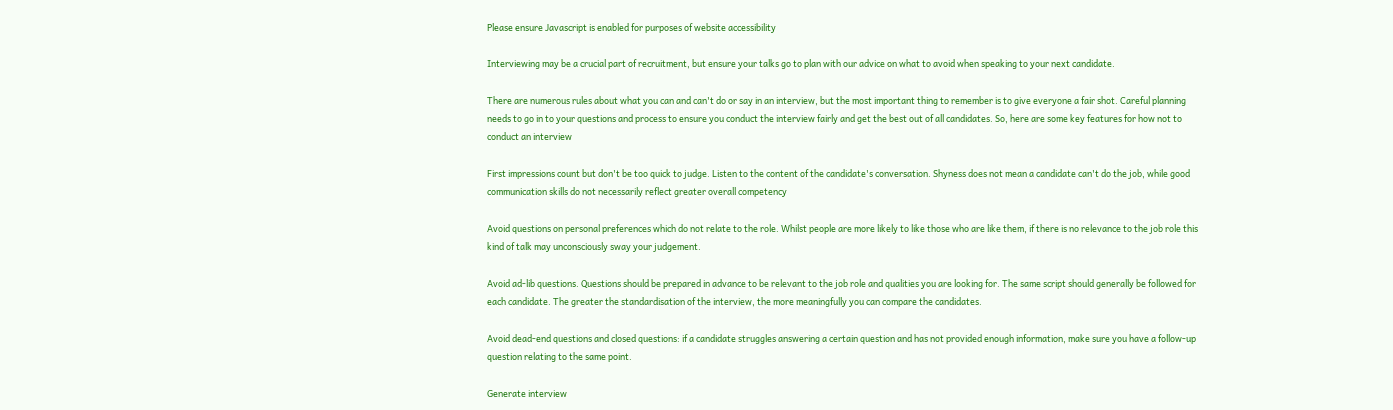Please ensure Javascript is enabled for purposes of website accessibility

Interviewing may be a crucial part of recruitment, but ensure your talks go to plan with our advice on what to avoid when speaking to your next candidate.

There are numerous rules about what you can and can't do or say in an interview, but the most important thing to remember is to give everyone a fair shot. Careful planning needs to go in to your questions and process to ensure you conduct the interview fairly and get the best out of all candidates. So, here are some key features for how not to conduct an interview

First impressions count but don't be too quick to judge. Listen to the content of the candidate's conversation. Shyness does not mean a candidate can't do the job, while good communication skills do not necessarily reflect greater overall competency

Avoid questions on personal preferences which do not relate to the role. Whilst people are more likely to like those who are like them, if there is no relevance to the job role this kind of talk may unconsciously sway your judgement.

Avoid ad-lib questions. Questions should be prepared in advance to be relevant to the job role and qualities you are looking for. The same script should generally be followed for each candidate. The greater the standardisation of the interview, the more meaningfully you can compare the candidates.

Avoid dead-end questions and closed questions: if a candidate struggles answering a certain question and has not provided enough information, make sure you have a follow-up question relating to the same point.

Generate interview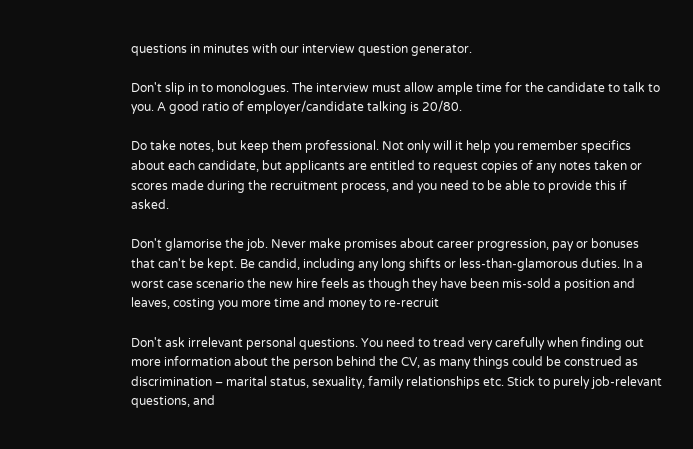questions in minutes with our interview question generator.

Don't slip in to monologues. The interview must allow ample time for the candidate to talk to you. A good ratio of employer/candidate talking is 20/80.

Do take notes, but keep them professional. Not only will it help you remember specifics about each candidate, but applicants are entitled to request copies of any notes taken or scores made during the recruitment process, and you need to be able to provide this if asked.

Don't glamorise the job. Never make promises about career progression, pay or bonuses that can't be kept. Be candid, including any long shifts or less-than-glamorous duties. In a worst case scenario the new hire feels as though they have been mis-sold a position and leaves, costing you more time and money to re-recruit

Don't ask irrelevant personal questions. You need to tread very carefully when finding out more information about the person behind the CV, as many things could be construed as discrimination – marital status, sexuality, family relationships etc. Stick to purely job-relevant questions, and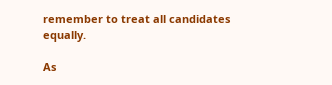remember to treat all candidates equally.

As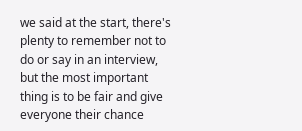we said at the start, there's plenty to remember not to do or say in an interview, but the most important thing is to be fair and give everyone their chance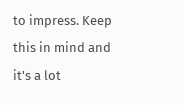to impress. Keep this in mind and it's a lot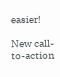easier!

New call-to-action